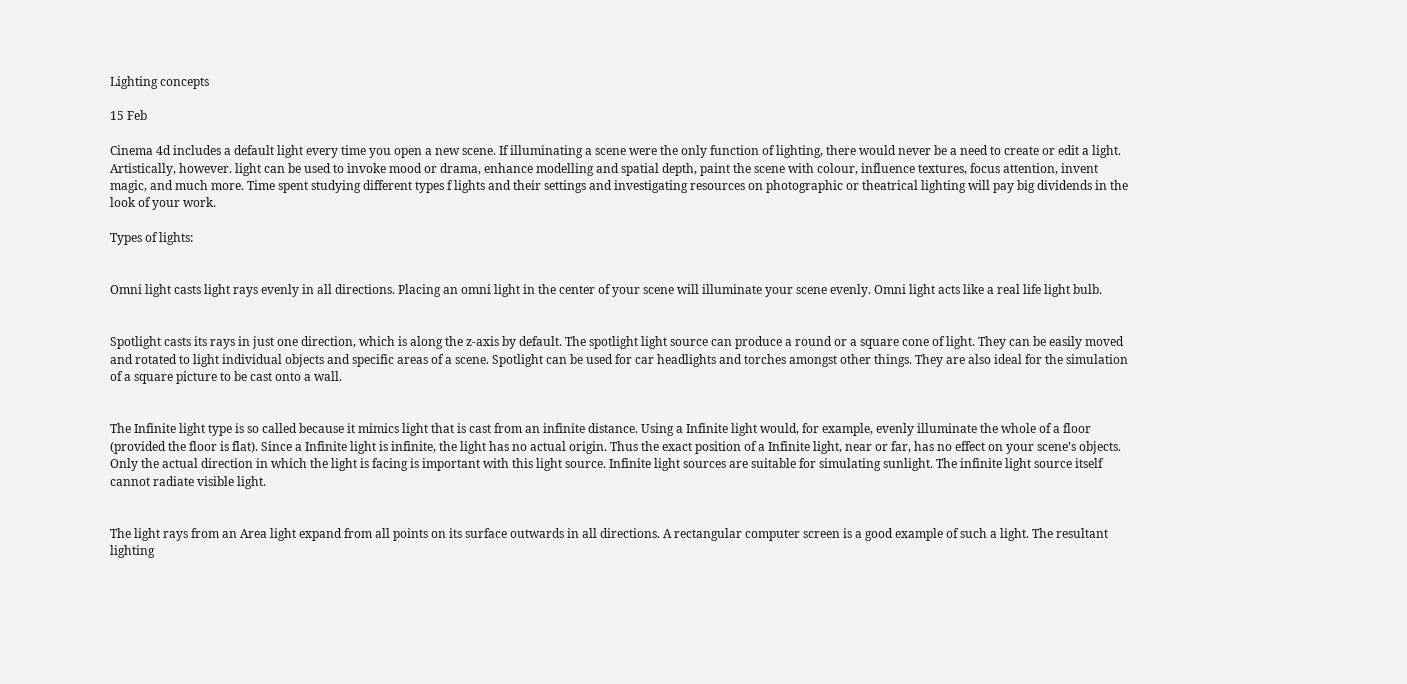Lighting concepts

15 Feb

Cinema 4d includes a default light every time you open a new scene. If illuminating a scene were the only function of lighting, there would never be a need to create or edit a light. Artistically, however. light can be used to invoke mood or drama, enhance modelling and spatial depth, paint the scene with colour, influence textures, focus attention, invent magic, and much more. Time spent studying different types f lights and their settings and investigating resources on photographic or theatrical lighting will pay big dividends in the look of your work.

Types of lights:


Omni light casts light rays evenly in all directions. Placing an omni light in the center of your scene will illuminate your scene evenly. Omni light acts like a real life light bulb.


Spotlight casts its rays in just one direction, which is along the z-axis by default. The spotlight light source can produce a round or a square cone of light. They can be easily moved and rotated to light individual objects and specific areas of a scene. Spotlight can be used for car headlights and torches amongst other things. They are also ideal for the simulation of a square picture to be cast onto a wall.


The Infinite light type is so called because it mimics light that is cast from an infinite distance. Using a Infinite light would, for example, evenly illuminate the whole of a floor (provided the floor is flat). Since a Infinite light is infinite, the light has no actual origin. Thus the exact position of a Infinite light, near or far, has no effect on your scene’s objects. Only the actual direction in which the light is facing is important with this light source. Infinite light sources are suitable for simulating sunlight. The infinite light source itself cannot radiate visible light.


The light rays from an Area light expand from all points on its surface outwards in all directions. A rectangular computer screen is a good example of such a light. The resultant lighting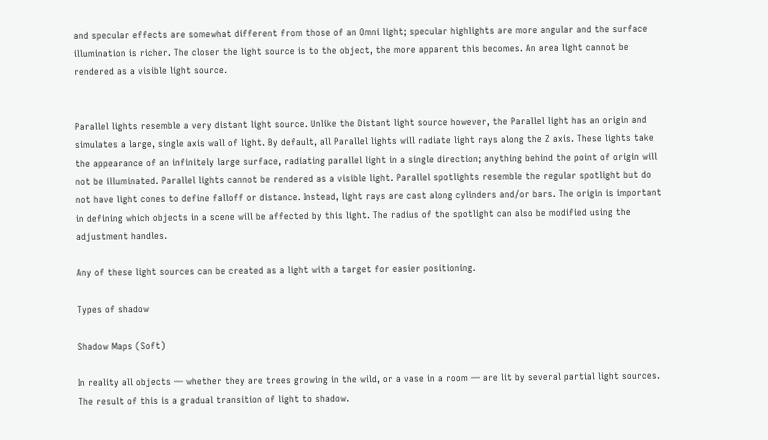and specular effects are somewhat different from those of an Omni light; specular highlights are more angular and the surface illumination is richer. The closer the light source is to the object, the more apparent this becomes. An area light cannot be rendered as a visible light source.


Parallel lights resemble a very distant light source. Unlike the Distant light source however, the Parallel light has an origin and simulates a large, single axis wall of light. By default, all Parallel lights will radiate light rays along the Z axis. These lights take the appearance of an infinitely large surface, radiating parallel light in a single direction; anything behind the point of origin will not be illuminated. Parallel lights cannot be rendered as a visible light. Parallel spotlights resemble the regular spotlight but do not have light cones to define falloff or distance. Instead, light rays are cast along cylinders and/or bars. The origin is important in defining which objects in a scene will be affected by this light. The radius of the spotlight can also be modified using the adjustment handles.

Any of these light sources can be created as a light with a target for easier positioning.

Types of shadow

Shadow Maps (Soft)

In reality all objects — whether they are trees growing in the wild, or a vase in a room — are lit by several partial light sources. The result of this is a gradual transition of light to shadow.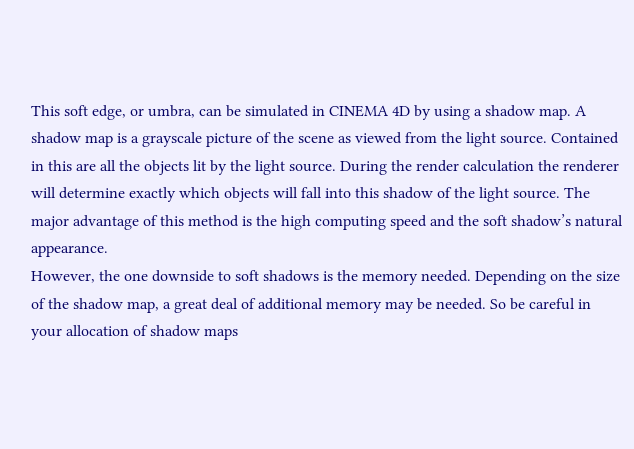This soft edge, or umbra, can be simulated in CINEMA 4D by using a shadow map. A shadow map is a grayscale picture of the scene as viewed from the light source. Contained in this are all the objects lit by the light source. During the render calculation the renderer will determine exactly which objects will fall into this shadow of the light source. The major advantage of this method is the high computing speed and the soft shadow’s natural appearance.
However, the one downside to soft shadows is the memory needed. Depending on the size of the shadow map, a great deal of additional memory may be needed. So be careful in your allocation of shadow maps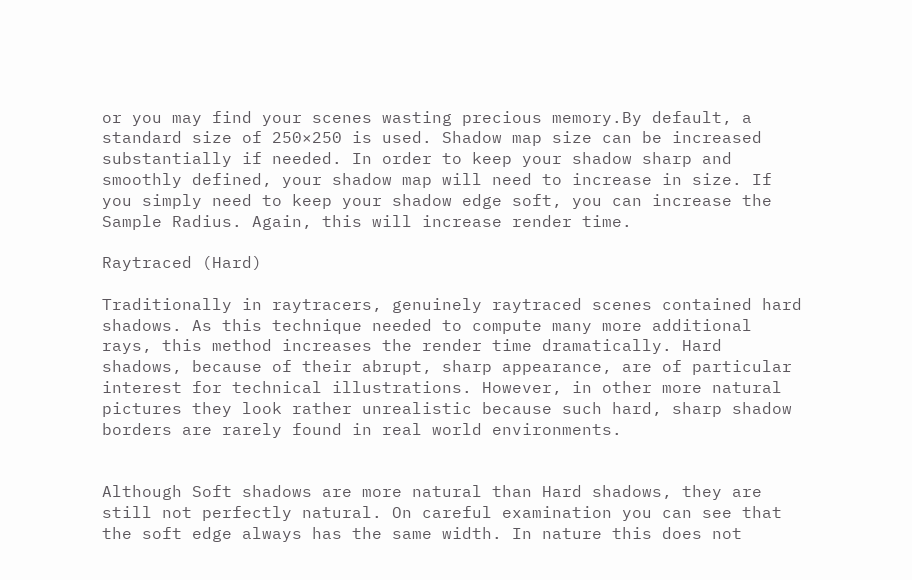or you may find your scenes wasting precious memory.By default, a standard size of 250×250 is used. Shadow map size can be increased substantially if needed. In order to keep your shadow sharp and smoothly defined, your shadow map will need to increase in size. If you simply need to keep your shadow edge soft, you can increase the Sample Radius. Again, this will increase render time.

Raytraced (Hard)

Traditionally in raytracers, genuinely raytraced scenes contained hard shadows. As this technique needed to compute many more additional rays, this method increases the render time dramatically. Hard shadows, because of their abrupt, sharp appearance, are of particular interest for technical illustrations. However, in other more natural pictures they look rather unrealistic because such hard, sharp shadow borders are rarely found in real world environments.


Although Soft shadows are more natural than Hard shadows, they are still not perfectly natural. On careful examination you can see that the soft edge always has the same width. In nature this does not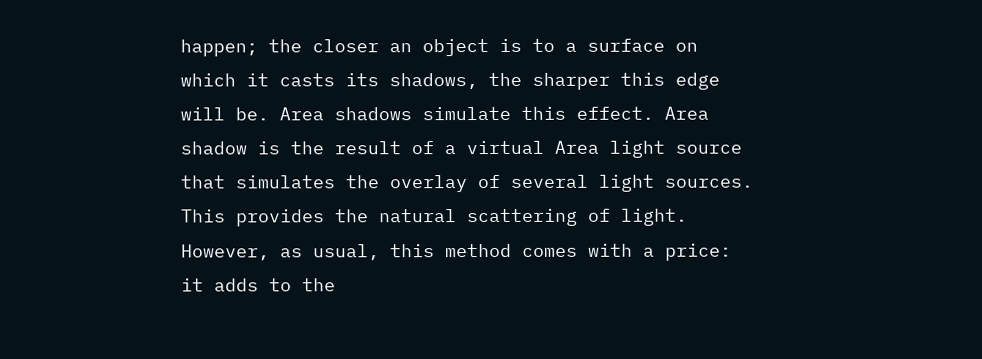happen; the closer an object is to a surface on which it casts its shadows, the sharper this edge will be. Area shadows simulate this effect. Area shadow is the result of a virtual Area light source that simulates the overlay of several light sources. This provides the natural scattering of light. However, as usual, this method comes with a price: it adds to the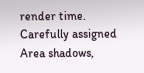render time. Carefully assigned Area shadows,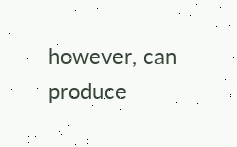however, can produce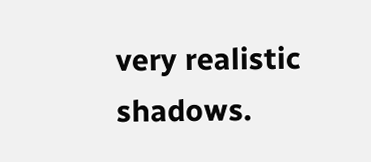very realistic shadows.